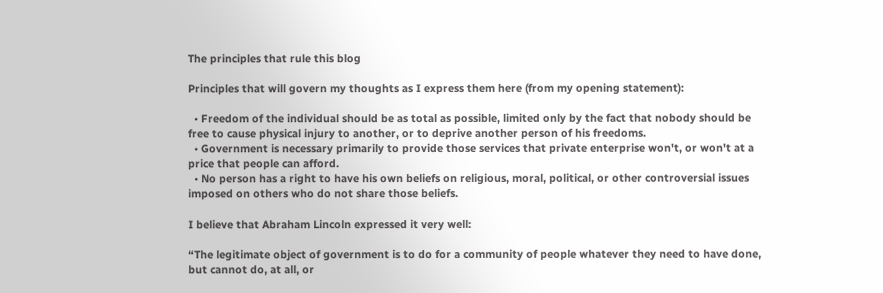The principles that rule this blog

Principles that will govern my thoughts as I express them here (from my opening statement):

  • Freedom of the individual should be as total as possible, limited only by the fact that nobody should be free to cause physical injury to another, or to deprive another person of his freedoms.
  • Government is necessary primarily to provide those services that private enterprise won't, or won't at a price that people can afford.
  • No person has a right to have his own beliefs on religious, moral, political, or other controversial issues imposed on others who do not share those beliefs.

I believe that Abraham Lincoln expressed it very well:

“The legitimate object of government is to do for a community of people whatever they need to have done, but cannot do, at all, or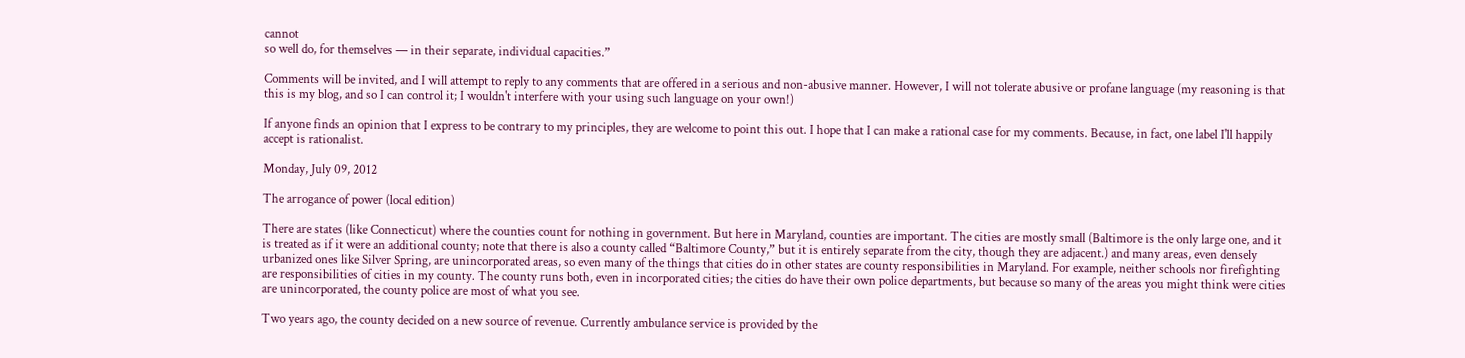cannot
so well do, for themselves — in their separate, individual capacities.”

Comments will be invited, and I will attempt to reply to any comments that are offered in a serious and non-abusive manner. However, I will not tolerate abusive or profane language (my reasoning is that this is my blog, and so I can control it; I wouldn't interfere with your using such language on your own!)

If anyone finds an opinion that I express to be contrary to my principles, they are welcome to point this out. I hope that I can make a rational case for my comments. Because, in fact, one label I'll happily accept is rationalist.

Monday, July 09, 2012

The arrogance of power (local edition)

There are states (like Connecticut) where the counties count for nothing in government. But here in Maryland, counties are important. The cities are mostly small (Baltimore is the only large one, and it is treated as if it were an additional county; note that there is also a county called “Baltimore County,” but it is entirely separate from the city, though they are adjacent.) and many areas, even densely urbanized ones like Silver Spring, are unincorporated areas, so even many of the things that cities do in other states are county responsibilities in Maryland. For example, neither schools nor firefighting are responsibilities of cities in my county. The county runs both, even in incorporated cities; the cities do have their own police departments, but because so many of the areas you might think were cities are unincorporated, the county police are most of what you see.

Two years ago, the county decided on a new source of revenue. Currently ambulance service is provided by the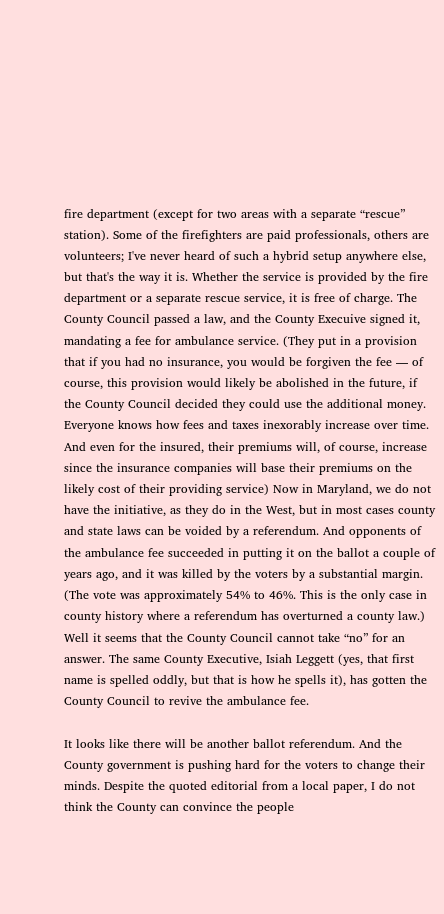fire department (except for two areas with a separate “rescue” station). Some of the firefighters are paid professionals, others are volunteers; I've never heard of such a hybrid setup anywhere else, but that's the way it is. Whether the service is provided by the fire department or a separate rescue service, it is free of charge. The County Council passed a law, and the County Execuive signed it, mandating a fee for ambulance service. (They put in a provision that if you had no insurance, you would be forgiven the fee — of course, this provision would likely be abolished in the future, if the County Council decided they could use the additional money. Everyone knows how fees and taxes inexorably increase over time. And even for the insured, their premiums will, of course, increase since the insurance companies will base their premiums on the likely cost of their providing service) Now in Maryland, we do not have the initiative, as they do in the West, but in most cases county and state laws can be voided by a referendum. And opponents of the ambulance fee succeeded in putting it on the ballot a couple of years ago, and it was killed by the voters by a substantial margin. (The vote was approximately 54% to 46%. This is the only case in county history where a referendum has overturned a county law.) Well it seems that the County Council cannot take “no” for an answer. The same County Executive, Isiah Leggett (yes, that first name is spelled oddly, but that is how he spells it), has gotten the County Council to revive the ambulance fee.

It looks like there will be another ballot referendum. And the County government is pushing hard for the voters to change their minds. Despite the quoted editorial from a local paper, I do not think the County can convince the people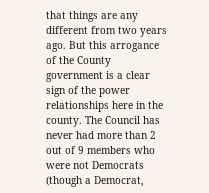that things are any different from two years ago. But this arrogance of the County government is a clear sign of the power relationships here in the county. The Council has never had more than 2 out of 9 members who were not Democrats (though a Democrat,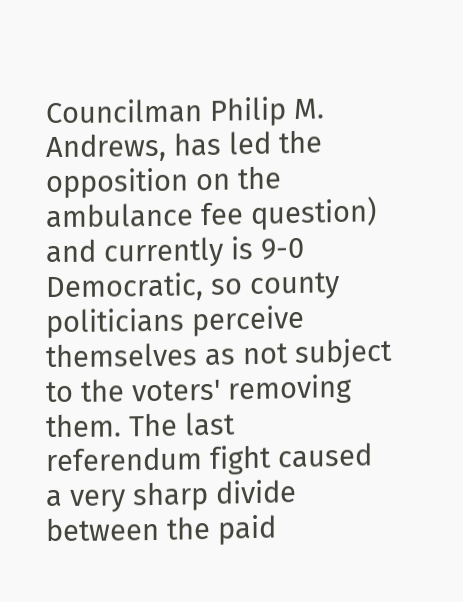Councilman Philip M. Andrews, has led the opposition on the ambulance fee question) and currently is 9-0 Democratic, so county politicians perceive themselves as not subject to the voters' removing them. The last referendum fight caused a very sharp divide between the paid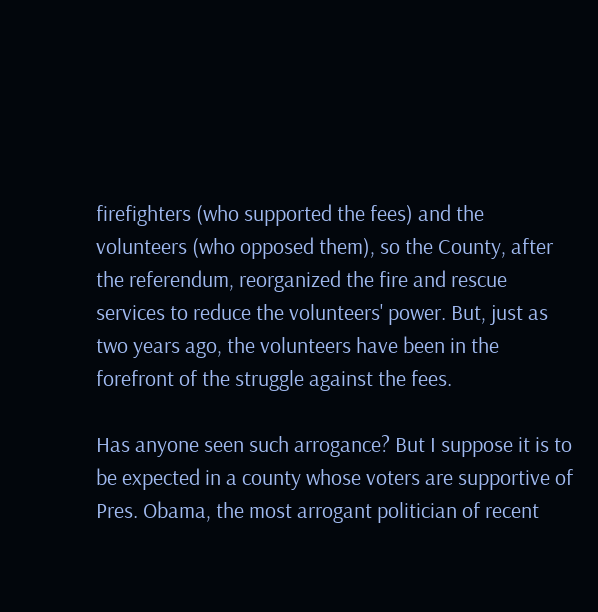firefighters (who supported the fees) and the volunteers (who opposed them), so the County, after the referendum, reorganized the fire and rescue services to reduce the volunteers' power. But, just as two years ago, the volunteers have been in the forefront of the struggle against the fees.

Has anyone seen such arrogance? But I suppose it is to be expected in a county whose voters are supportive of Pres. Obama, the most arrogant politician of recent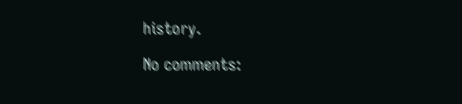history.

No comments: